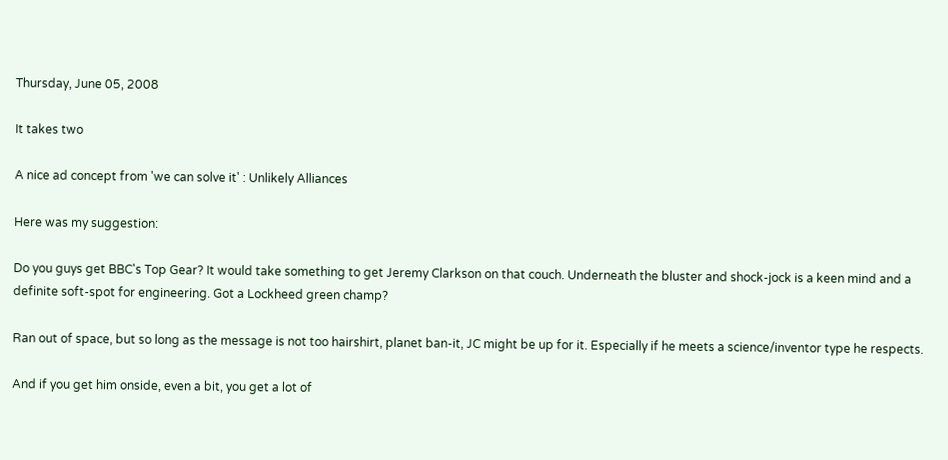Thursday, June 05, 2008

It takes two

A nice ad concept from 'we can solve it' : Unlikely Alliances

Here was my suggestion:

Do you guys get BBC's Top Gear? It would take something to get Jeremy Clarkson on that couch. Underneath the bluster and shock-jock is a keen mind and a definite soft-spot for engineering. Got a Lockheed green champ?

Ran out of space, but so long as the message is not too hairshirt, planet ban-it, JC might be up for it. Especially if he meets a science/inventor type he respects.

And if you get him onside, even a bit, you get a lot of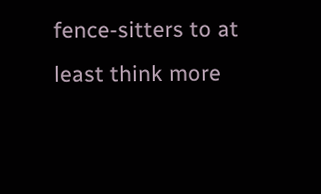fence-sitters to at least think more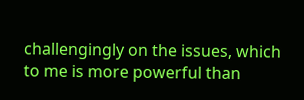challengingly on the issues, which to me is more powerful than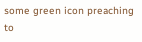some green icon preaching to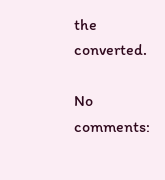the converted.

No comments: